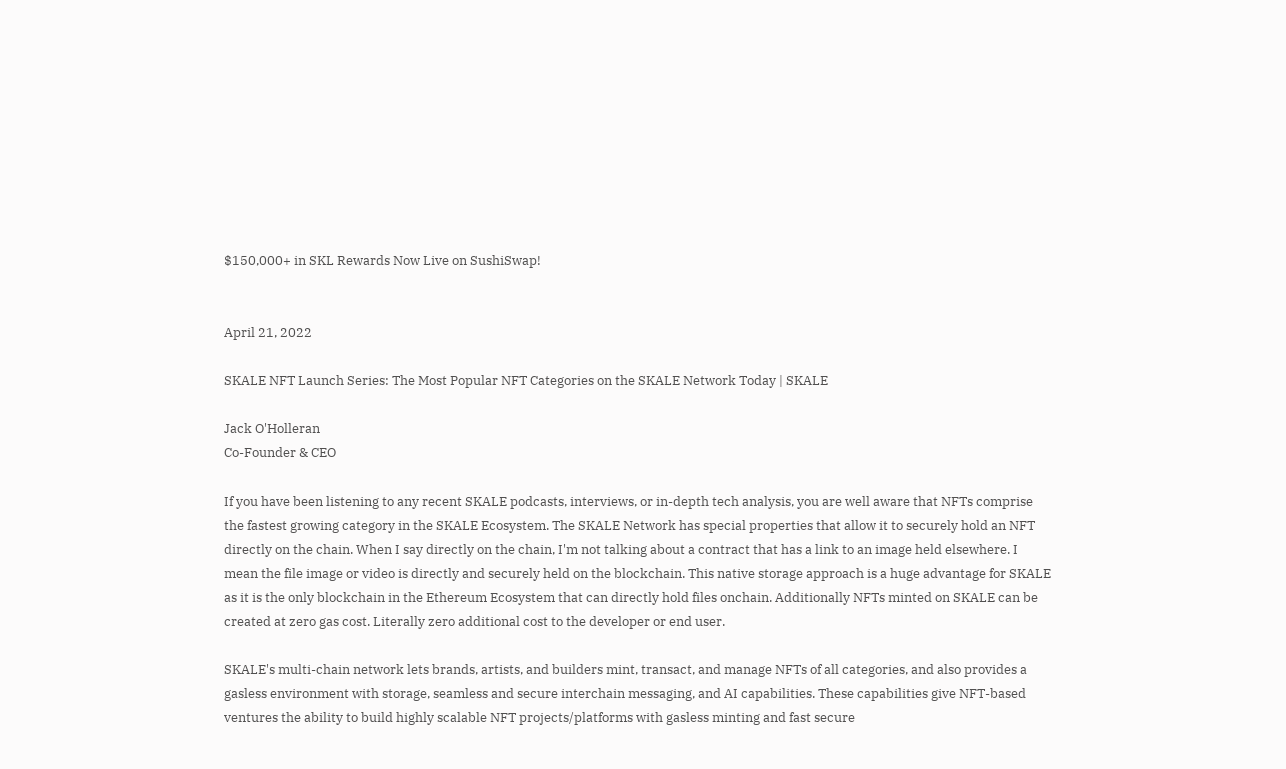$150,000+ in SKL Rewards Now Live on SushiSwap!


April 21, 2022

SKALE NFT Launch Series: The Most Popular NFT Categories on the SKALE Network Today | SKALE

Jack O'Holleran
Co-Founder & CEO

If you have been listening to any recent SKALE podcasts, interviews, or in-depth tech analysis, you are well aware that NFTs comprise the fastest growing category in the SKALE Ecosystem. The SKALE Network has special properties that allow it to securely hold an NFT directly on the chain. When I say directly on the chain, I'm not talking about a contract that has a link to an image held elsewhere. I mean the file image or video is directly and securely held on the blockchain. This native storage approach is a huge advantage for SKALE as it is the only blockchain in the Ethereum Ecosystem that can directly hold files onchain. Additionally NFTs minted on SKALE can be created at zero gas cost. Literally zero additional cost to the developer or end user.

SKALE's multi-chain network lets brands, artists, and builders mint, transact, and manage NFTs of all categories, and also provides a gasless environment with storage, seamless and secure interchain messaging, and AI capabilities. These capabilities give NFT-based ventures the ability to build highly scalable NFT projects/platforms with gasless minting and fast secure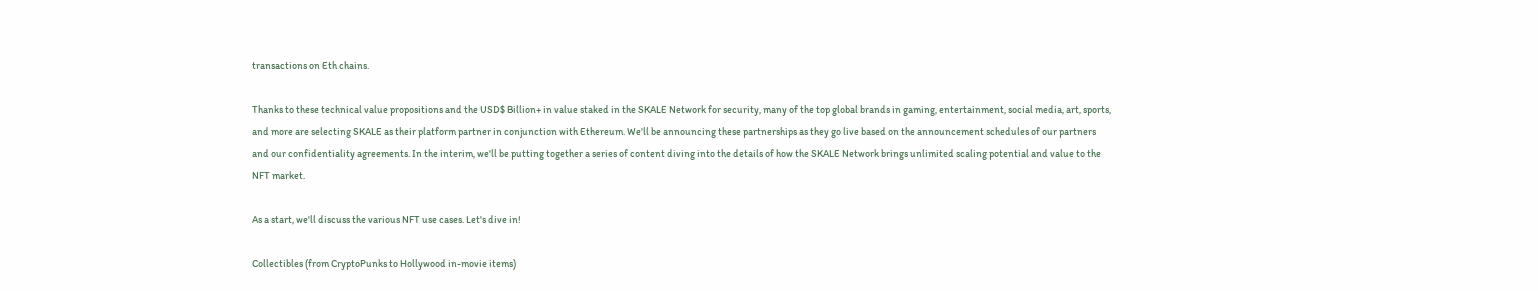transactions on Eth chains.

Thanks to these technical value propositions and the USD$ Billion+ in value staked in the SKALE Network for security, many of the top global brands in gaming, entertainment, social media, art, sports, and more are selecting SKALE as their platform partner in conjunction with Ethereum. We'll be announcing these partnerships as they go live based on the announcement schedules of our partners and our confidentiality agreements. In the interim, we'll be putting together a series of content diving into the details of how the SKALE Network brings unlimited scaling potential and value to the NFT market.

As a start, we'll discuss the various NFT use cases. Let's dive in!

Collectibles (from CryptoPunks to Hollywood in-movie items)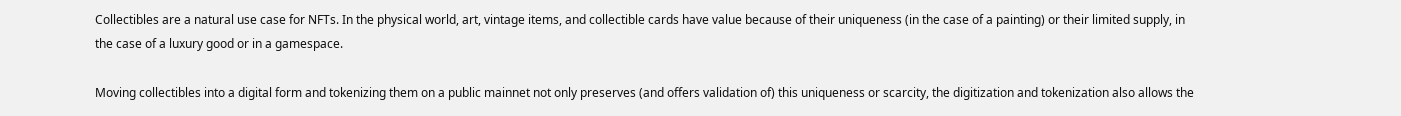Collectibles are a natural use case for NFTs. In the physical world, art, vintage items, and collectible cards have value because of their uniqueness (in the case of a painting) or their limited supply, in the case of a luxury good or in a gamespace.

Moving collectibles into a digital form and tokenizing them on a public mainnet not only preserves (and offers validation of) this uniqueness or scarcity, the digitization and tokenization also allows the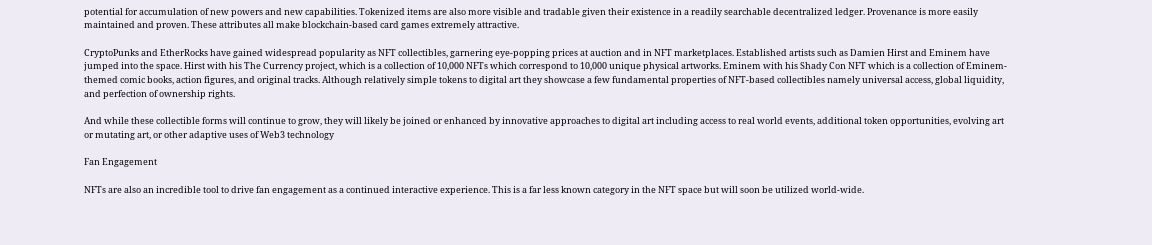potential for accumulation of new powers and new capabilities. Tokenized items are also more visible and tradable given their existence in a readily searchable decentralized ledger. Provenance is more easily maintained and proven. These attributes all make blockchain-based card games extremely attractive.

CryptoPunks and EtherRocks have gained widespread popularity as NFT collectibles, garnering eye-popping prices at auction and in NFT marketplaces. Established artists such as Damien Hirst and Eminem have jumped into the space. Hirst with his The Currency project, which is a collection of 10,000 NFTs which correspond to 10,000 unique physical artworks. Eminem with his Shady Con NFT which is a collection of Eminem-themed comic books, action figures, and original tracks. Although relatively simple tokens to digital art they showcase a few fundamental properties of NFT-based collectibles namely universal access, global liquidity, and perfection of ownership rights.

And while these collectible forms will continue to grow, they will likely be joined or enhanced by innovative approaches to digital art including access to real world events, additional token opportunities, evolving art or mutating art, or other adaptive uses of Web3 technology

Fan Engagement

NFTs are also an incredible tool to drive fan engagement as a continued interactive experience. This is a far less known category in the NFT space but will soon be utilized world-wide.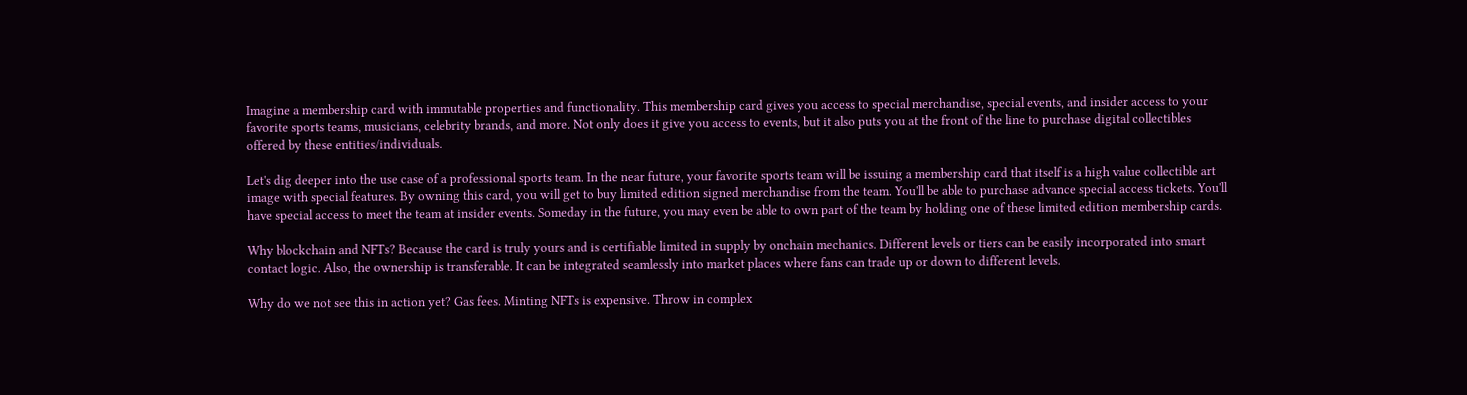Imagine a membership card with immutable properties and functionality. This membership card gives you access to special merchandise, special events, and insider access to your favorite sports teams, musicians, celebrity brands, and more. Not only does it give you access to events, but it also puts you at the front of the line to purchase digital collectibles offered by these entities/individuals.

Let's dig deeper into the use case of a professional sports team. In the near future, your favorite sports team will be issuing a membership card that itself is a high value collectible art image with special features. By owning this card, you will get to buy limited edition signed merchandise from the team. You'll be able to purchase advance special access tickets. You'll have special access to meet the team at insider events. Someday in the future, you may even be able to own part of the team by holding one of these limited edition membership cards.

Why blockchain and NFTs? Because the card is truly yours and is certifiable limited in supply by onchain mechanics. Different levels or tiers can be easily incorporated into smart contact logic. Also, the ownership is transferable. It can be integrated seamlessly into market places where fans can trade up or down to different levels.

Why do we not see this in action yet? Gas fees. Minting NFTs is expensive. Throw in complex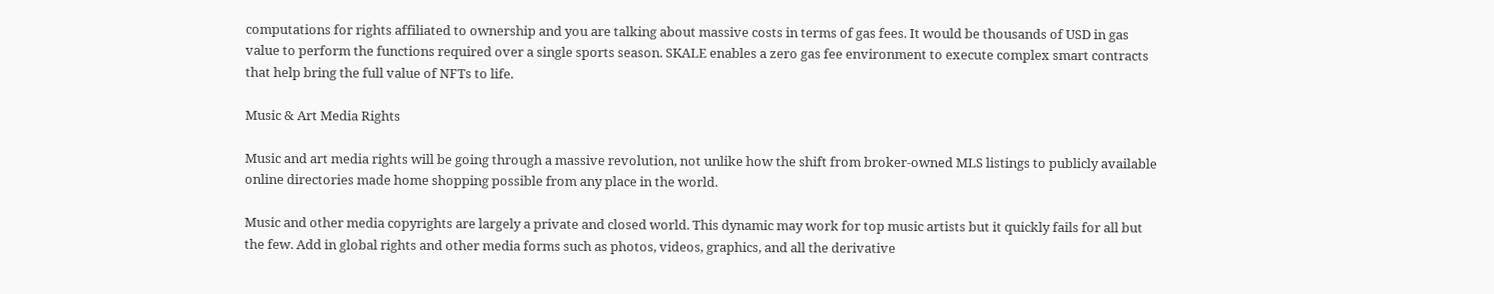computations for rights affiliated to ownership and you are talking about massive costs in terms of gas fees. It would be thousands of USD in gas value to perform the functions required over a single sports season. SKALE enables a zero gas fee environment to execute complex smart contracts that help bring the full value of NFTs to life.

Music & Art Media Rights

Music and art media rights will be going through a massive revolution, not unlike how the shift from broker-owned MLS listings to publicly available online directories made home shopping possible from any place in the world.

Music and other media copyrights are largely a private and closed world. This dynamic may work for top music artists but it quickly fails for all but the few. Add in global rights and other media forms such as photos, videos, graphics, and all the derivative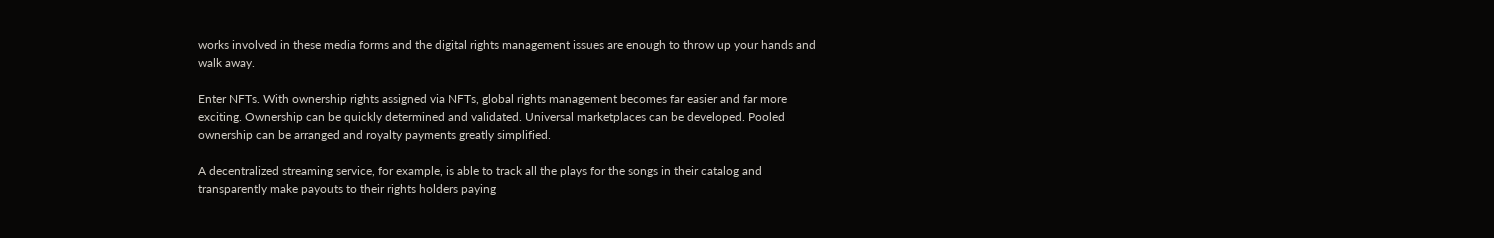works involved in these media forms and the digital rights management issues are enough to throw up your hands and walk away.

Enter NFTs. With ownership rights assigned via NFTs, global rights management becomes far easier and far more exciting. Ownership can be quickly determined and validated. Universal marketplaces can be developed. Pooled ownership can be arranged and royalty payments greatly simplified.

A decentralized streaming service, for example, is able to track all the plays for the songs in their catalog and transparently make payouts to their rights holders paying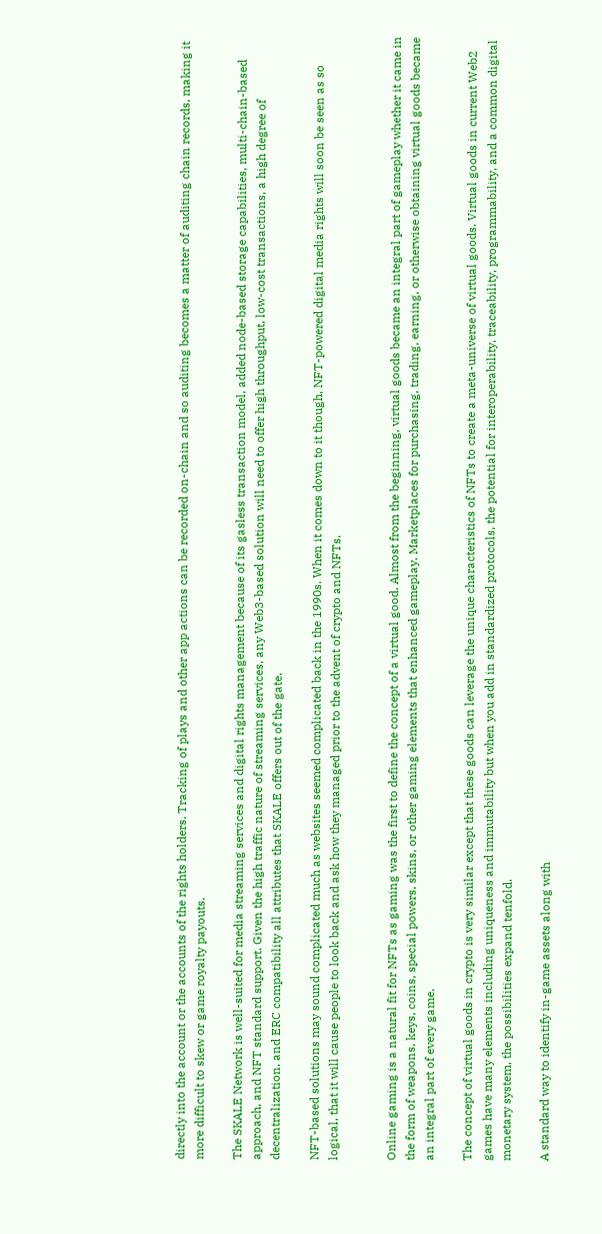directly into the account or the accounts of the rights holders. Tracking of plays and other app actions can be recorded on-chain and so auditing becomes a matter of auditing chain records, making it more difficult to skew or game royalty payouts.

The SKALE Network is well-suited for media streaming services and digital rights management because of its gasless transaction model, added node-based storage capabilities, multi-chain-based approach, and NFT standard support. Given the high traffic nature of streaming services, any Web3-based solution will need to offer high throughput, low-cost transactions, a high degree of decentralization, and ERC compatibility all attributes that SKALE offers out of the gate.

NFT-based solutions may sound complicated much as websites seemed complicated back in the 1990s. When it comes down to it though, NFT-powered digital media rights will soon be seen as so logical, that it will cause people to look back and ask how they managed prior to the advent of crypto and NFTs.


Online gaming is a natural fit for NFTs as gaming was the first to define the concept of a virtual good. Almost from the beginning, virtual goods became an integral part of gameplay whether it came in the form of weapons, keys, coins, special powers, skins, or other gaming elements that enhanced gameplay. Marketplaces for purchasing, trading, earning, or otherwise obtaining virtual goods became an integral part of every game.

The concept of virtual goods in crypto is very similar except that these goods can leverage the unique characteristics of NFTs to create a meta-universe of virtual goods. Virtual goods in current Web2 games have many elements including uniqueness and immutability but when you add in standardized protocols, the potential for interoperability, traceability, programmability, and a common digital monetary system, the possibilities expand tenfold.

A standard way to identify in-game assets along with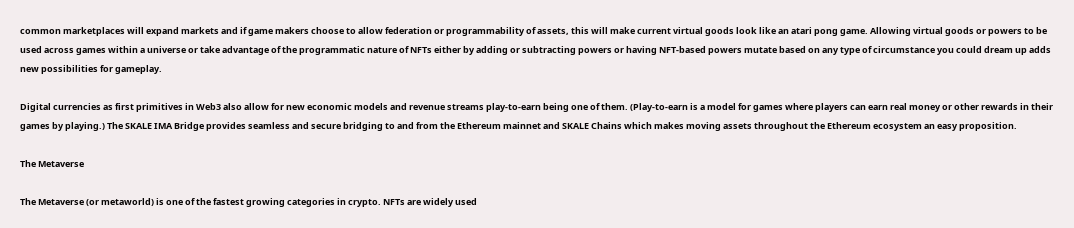common marketplaces will expand markets and if game makers choose to allow federation or programmability of assets, this will make current virtual goods look like an atari pong game. Allowing virtual goods or powers to be used across games within a universe or take advantage of the programmatic nature of NFTs either by adding or subtracting powers or having NFT-based powers mutate based on any type of circumstance you could dream up adds new possibilities for gameplay.

Digital currencies as first primitives in Web3 also allow for new economic models and revenue streams play-to-earn being one of them. (Play-to-earn is a model for games where players can earn real money or other rewards in their games by playing.) The SKALE IMA Bridge provides seamless and secure bridging to and from the Ethereum mainnet and SKALE Chains which makes moving assets throughout the Ethereum ecosystem an easy proposition.

The Metaverse

The Metaverse (or metaworld) is one of the fastest growing categories in crypto. NFTs are widely used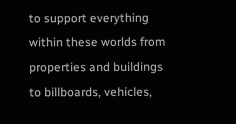to support everything within these worlds from properties and buildings to billboards, vehicles,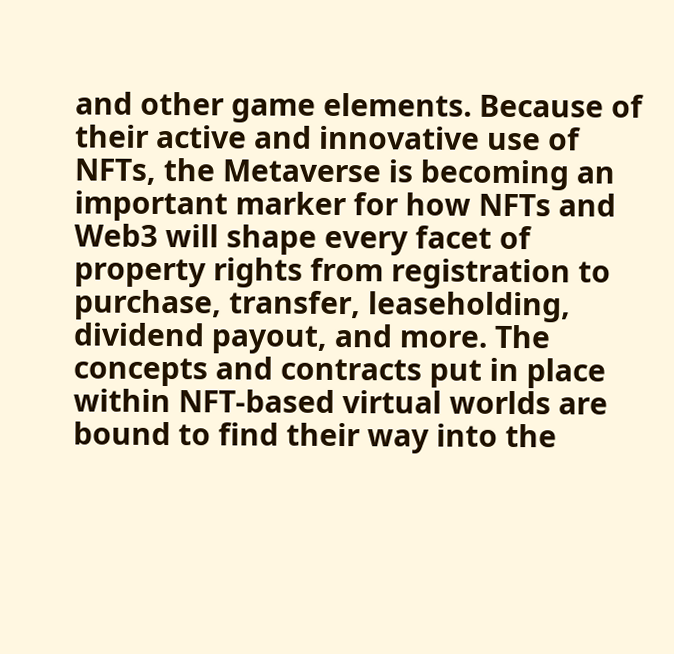and other game elements. Because of their active and innovative use of NFTs, the Metaverse is becoming an important marker for how NFTs and Web3 will shape every facet of property rights from registration to purchase, transfer, leaseholding, dividend payout, and more. The concepts and contracts put in place within NFT-based virtual worlds are bound to find their way into the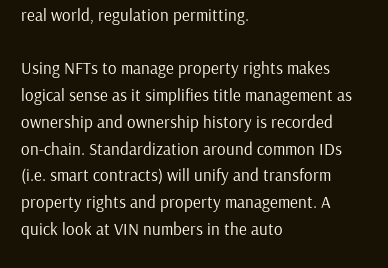real world, regulation permitting.

Using NFTs to manage property rights makes logical sense as it simplifies title management as ownership and ownership history is recorded on-chain. Standardization around common IDs (i.e. smart contracts) will unify and transform property rights and property management. A quick look at VIN numbers in the auto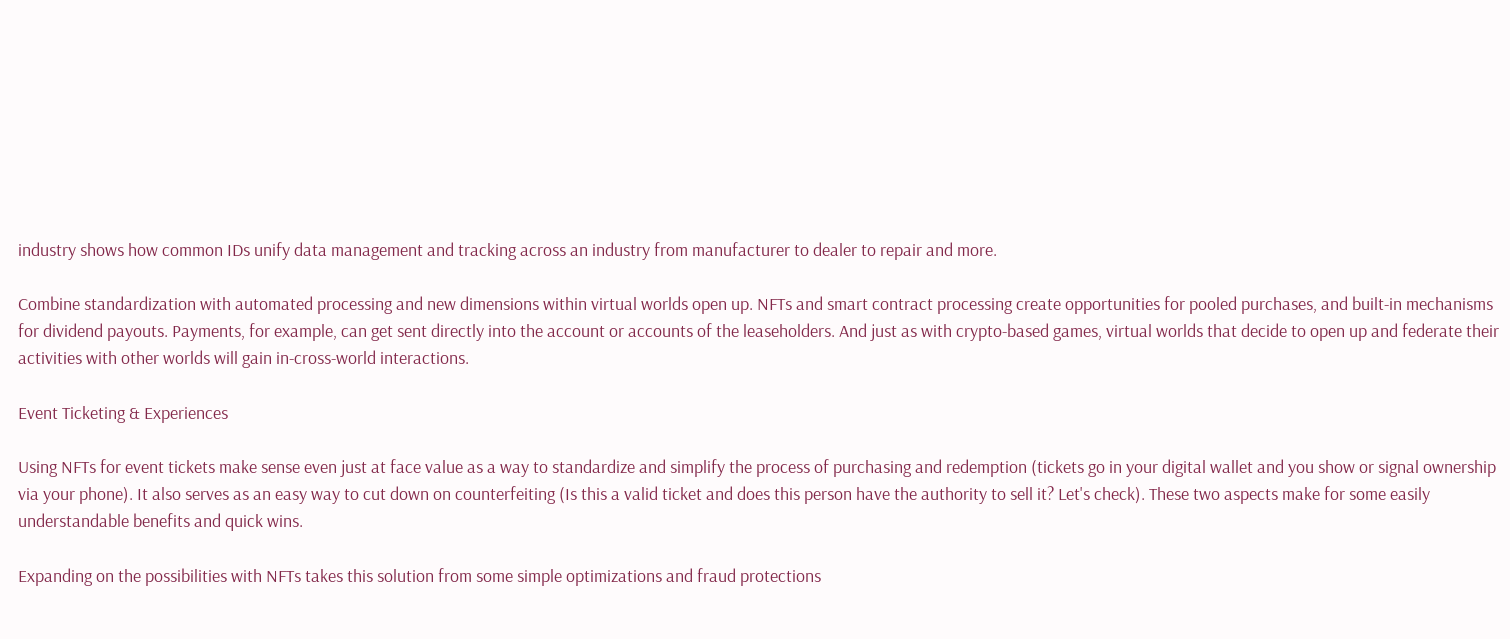industry shows how common IDs unify data management and tracking across an industry from manufacturer to dealer to repair and more.

Combine standardization with automated processing and new dimensions within virtual worlds open up. NFTs and smart contract processing create opportunities for pooled purchases, and built-in mechanisms for dividend payouts. Payments, for example, can get sent directly into the account or accounts of the leaseholders. And just as with crypto-based games, virtual worlds that decide to open up and federate their activities with other worlds will gain in-cross-world interactions.

Event Ticketing & Experiences

Using NFTs for event tickets make sense even just at face value as a way to standardize and simplify the process of purchasing and redemption (tickets go in your digital wallet and you show or signal ownership via your phone). It also serves as an easy way to cut down on counterfeiting (Is this a valid ticket and does this person have the authority to sell it? Let's check). These two aspects make for some easily understandable benefits and quick wins.

Expanding on the possibilities with NFTs takes this solution from some simple optimizations and fraud protections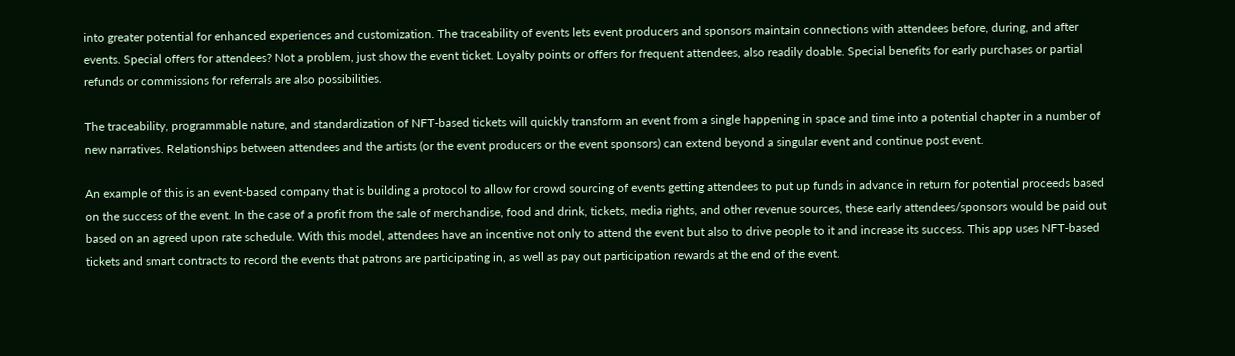into greater potential for enhanced experiences and customization. The traceability of events lets event producers and sponsors maintain connections with attendees before, during, and after events. Special offers for attendees? Not a problem, just show the event ticket. Loyalty points or offers for frequent attendees, also readily doable. Special benefits for early purchases or partial refunds or commissions for referrals are also possibilities.

The traceability, programmable nature, and standardization of NFT-based tickets will quickly transform an event from a single happening in space and time into a potential chapter in a number of new narratives. Relationships between attendees and the artists (or the event producers or the event sponsors) can extend beyond a singular event and continue post event.

An example of this is an event-based company that is building a protocol to allow for crowd sourcing of events getting attendees to put up funds in advance in return for potential proceeds based on the success of the event. In the case of a profit from the sale of merchandise, food and drink, tickets, media rights, and other revenue sources, these early attendees/sponsors would be paid out based on an agreed upon rate schedule. With this model, attendees have an incentive not only to attend the event but also to drive people to it and increase its success. This app uses NFT-based tickets and smart contracts to record the events that patrons are participating in, as well as pay out participation rewards at the end of the event.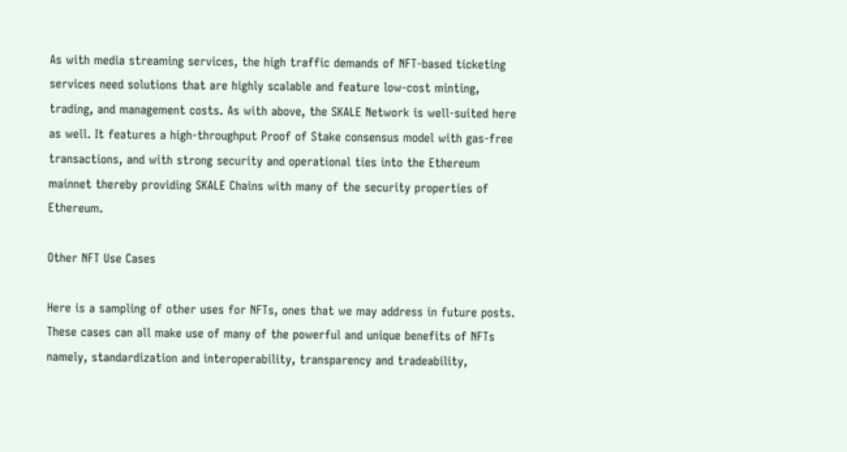As with media streaming services, the high traffic demands of NFT-based ticketing services need solutions that are highly scalable and feature low-cost minting, trading, and management costs. As with above, the SKALE Network is well-suited here as well. It features a high-throughput Proof of Stake consensus model with gas-free transactions, and with strong security and operational ties into the Ethereum mainnet thereby providing SKALE Chains with many of the security properties of Ethereum.

Other NFT Use Cases

Here is a sampling of other uses for NFTs, ones that we may address in future posts. These cases can all make use of many of the powerful and unique benefits of NFTs namely, standardization and interoperability, transparency and tradeability,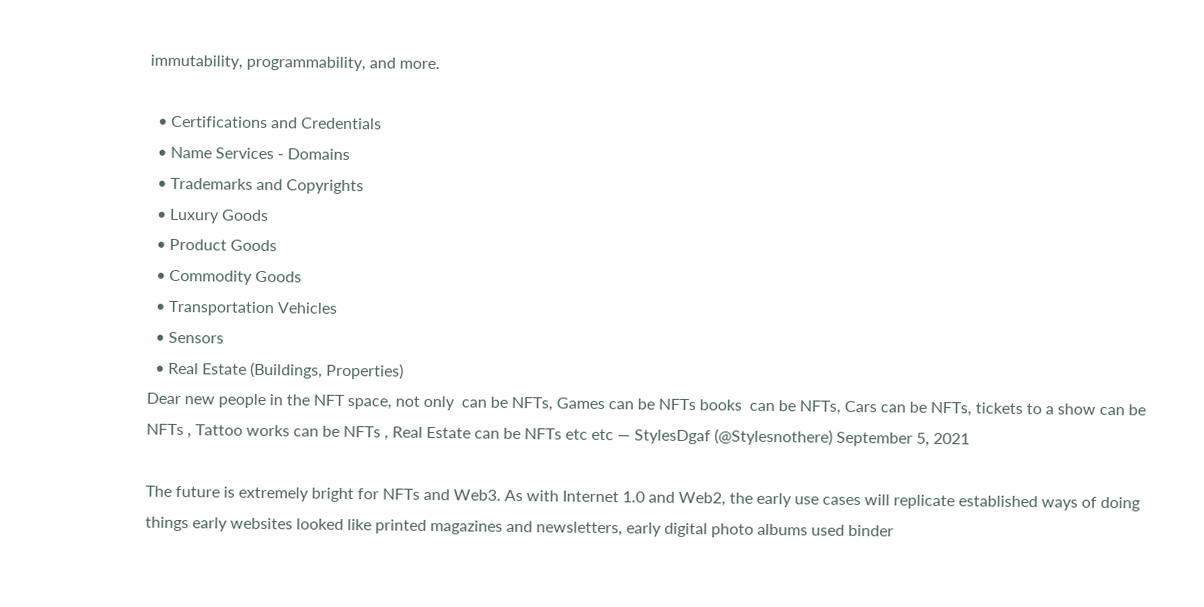immutability, programmability, and more.

  • Certifications and Credentials
  • Name Services - Domains
  • Trademarks and Copyrights
  • Luxury Goods
  • Product Goods
  • Commodity Goods
  • Transportation Vehicles
  • Sensors
  • Real Estate (Buildings, Properties)
Dear new people in the NFT space, not only  can be NFTs, Games can be NFTs books  can be NFTs, Cars can be NFTs, tickets to a show can be NFTs , Tattoo works can be NFTs , Real Estate can be NFTs etc etc — StylesDgaf (@Stylesnothere) September 5, 2021

The future is extremely bright for NFTs and Web3. As with Internet 1.0 and Web2, the early use cases will replicate established ways of doing things early websites looked like printed magazines and newsletters, early digital photo albums used binder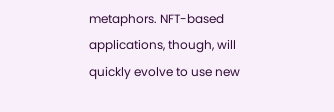metaphors. NFT-based applications, though, will quickly evolve to use new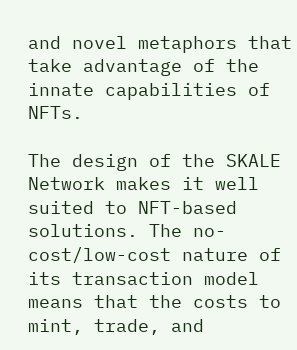and novel metaphors that take advantage of the innate capabilities of NFTs.

The design of the SKALE Network makes it well suited to NFT-based solutions. The no-cost/low-cost nature of its transaction model means that the costs to mint, trade, and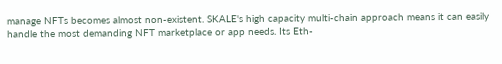manage NFTs becomes almost non-existent. SKALE's high capacity multi-chain approach means it can easily handle the most demanding NFT marketplace or app needs. Its Eth-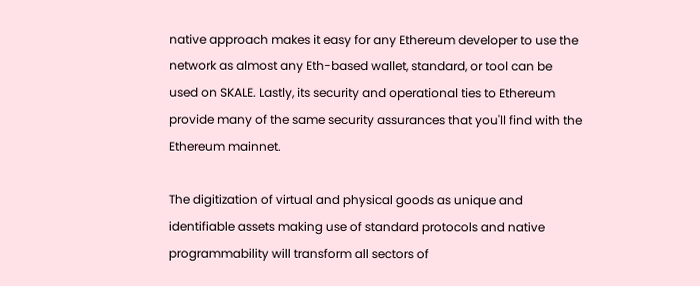native approach makes it easy for any Ethereum developer to use the network as almost any Eth-based wallet, standard, or tool can be used on SKALE. Lastly, its security and operational ties to Ethereum provide many of the same security assurances that you'll find with the Ethereum mainnet.

The digitization of virtual and physical goods as unique and identifiable assets making use of standard protocols and native programmability will transform all sectors of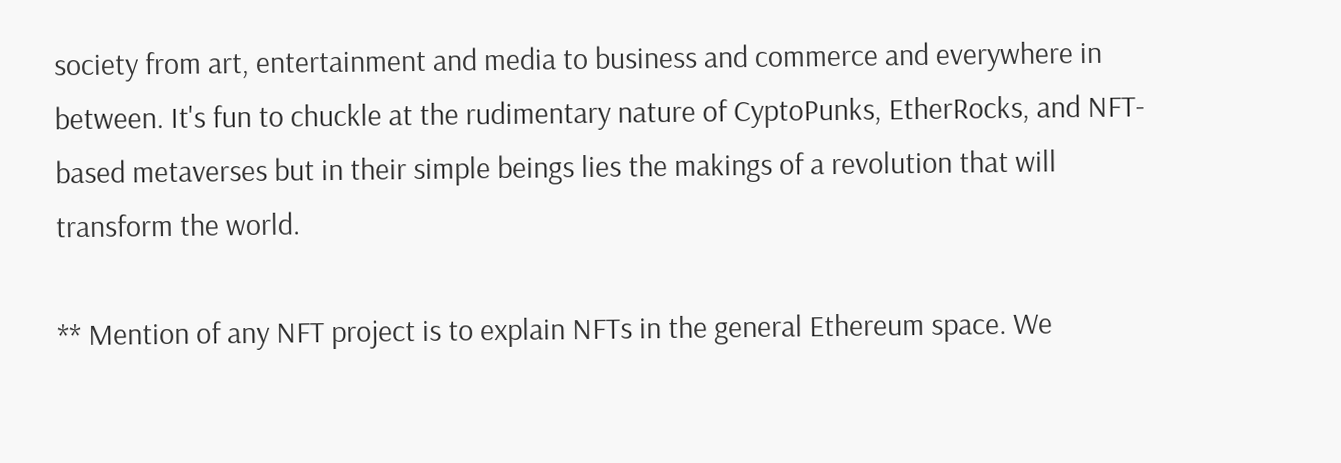society from art, entertainment and media to business and commerce and everywhere in between. It's fun to chuckle at the rudimentary nature of CyptoPunks, EtherRocks, and NFT-based metaverses but in their simple beings lies the makings of a revolution that will transform the world.

** Mention of any NFT project is to explain NFTs in the general Ethereum space. We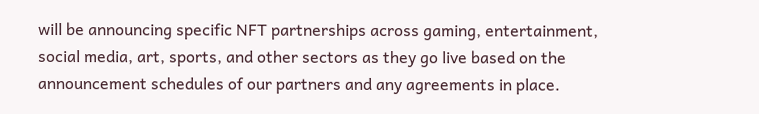will be announcing specific NFT partnerships across gaming, entertainment, social media, art, sports, and other sectors as they go live based on the announcement schedules of our partners and any agreements in place.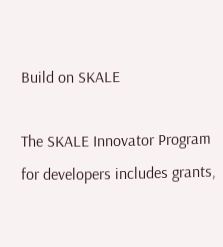Build on SKALE

The SKALE Innovator Program for developers includes grants,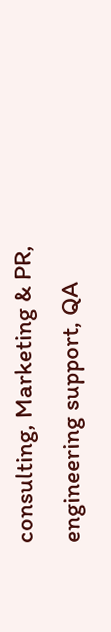consulting, Marketing & PR, engineering support, QA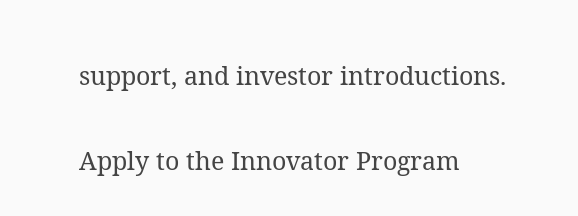support, and investor introductions.

Apply to the Innovator Program